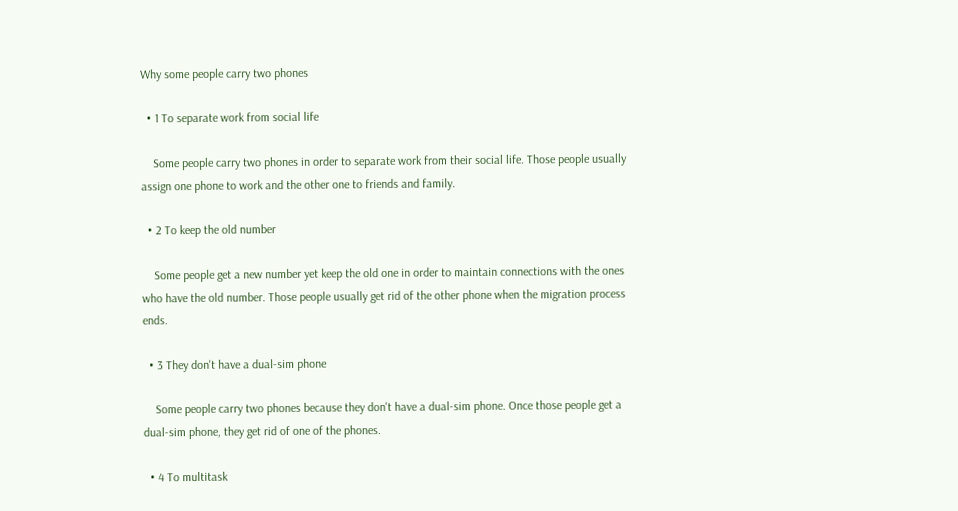Why some people carry two phones

  • 1 To separate work from social life

    Some people carry two phones in order to separate work from their social life. Those people usually assign one phone to work and the other one to friends and family.

  • 2 To keep the old number

    Some people get a new number yet keep the old one in order to maintain connections with the ones who have the old number. Those people usually get rid of the other phone when the migration process ends.

  • 3 They don't have a dual-sim phone

    Some people carry two phones because they don't have a dual-sim phone. Once those people get a dual-sim phone, they get rid of one of the phones.

  • 4 To multitask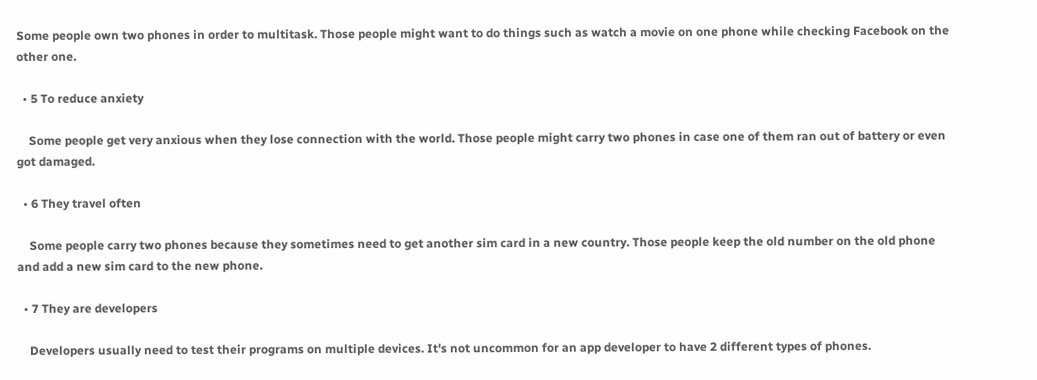Some people own two phones in order to multitask. Those people might want to do things such as watch a movie on one phone while checking Facebook on the other one.

  • 5 To reduce anxiety

    Some people get very anxious when they lose connection with the world. Those people might carry two phones in case one of them ran out of battery or even got damaged.

  • 6 They travel often

    Some people carry two phones because they sometimes need to get another sim card in a new country. Those people keep the old number on the old phone and add a new sim card to the new phone.

  • 7 They are developers

    Developers usually need to test their programs on multiple devices. It's not uncommon for an app developer to have 2 different types of phones.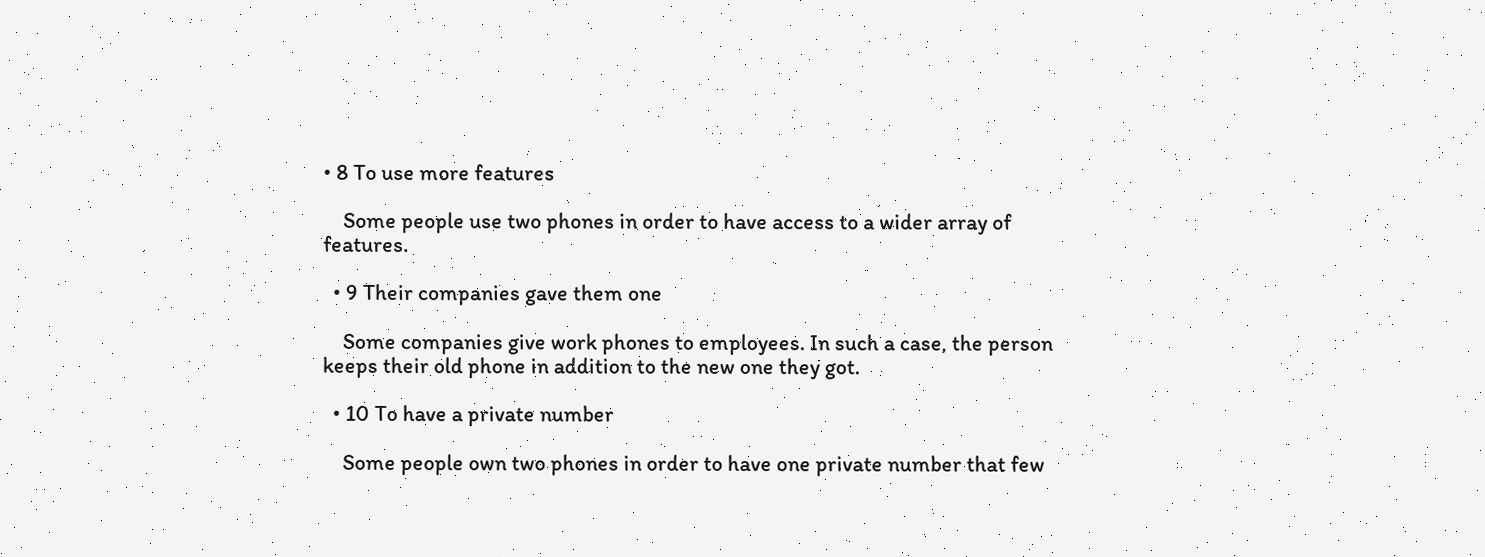• 8 To use more features

    Some people use two phones in order to have access to a wider array of features.

  • 9 Their companies gave them one

    Some companies give work phones to employees. In such a case, the person keeps their old phone in addition to the new one they got.

  • 10 To have a private number

    Some people own two phones in order to have one private number that few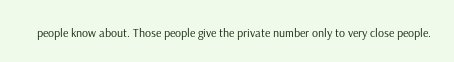people know about. Those people give the private number only to very close people.